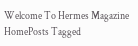Welcome To Hermes Magazine
HomePosts Tagged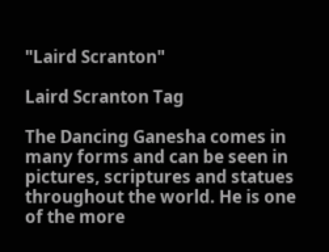"Laird Scranton"

Laird Scranton Tag

The Dancing Ganesha comes in many forms and can be seen in pictures, scriptures and statues throughout the world. He is one of the more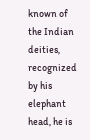known of the Indian deities, recognized by his elephant head, he is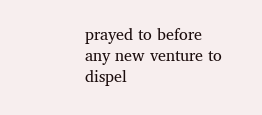prayed to before any new venture to dispel